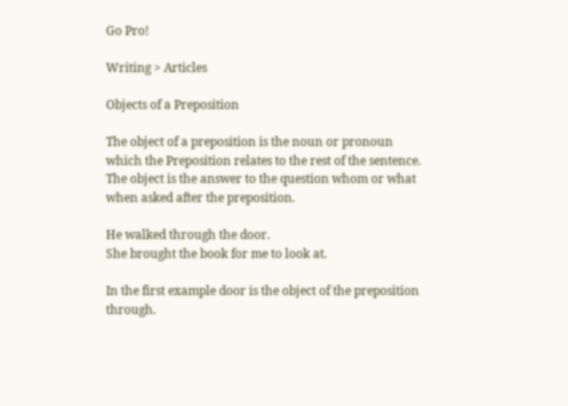Go Pro!

Writing > Articles

Objects of a Preposition

The object of a preposition is the noun or pronoun which the Preposition relates to the rest of the sentence. The object is the answer to the question whom or what when asked after the preposition.

He walked through the door.
She brought the book for me to look at.

In the first example door is the object of the preposition through.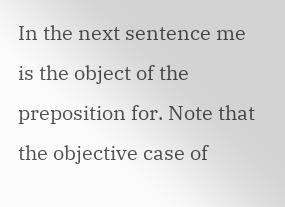In the next sentence me is the object of the preposition for. Note that the objective case of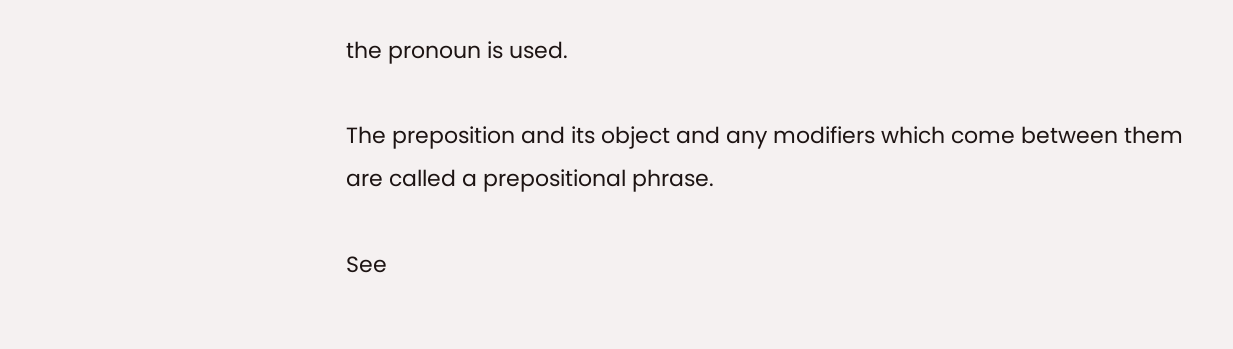the pronoun is used.

The preposition and its object and any modifiers which come between them are called a prepositional phrase.

See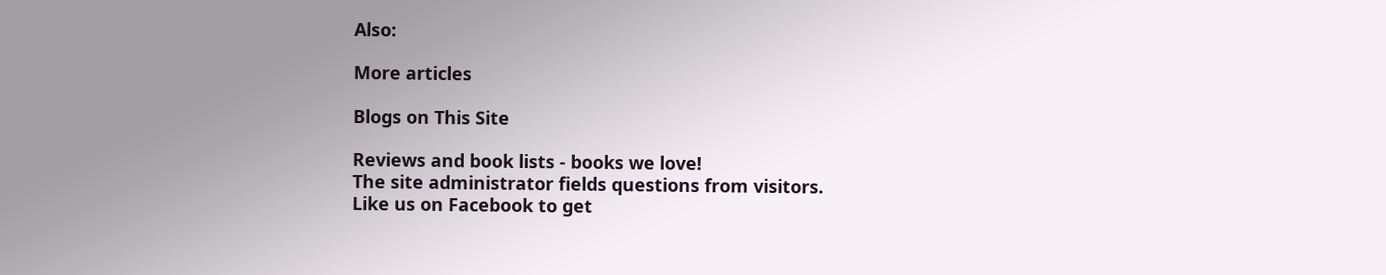Also:

More articles

Blogs on This Site

Reviews and book lists - books we love!
The site administrator fields questions from visitors.
Like us on Facebook to get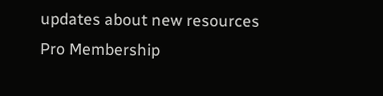updates about new resources
Pro Membership